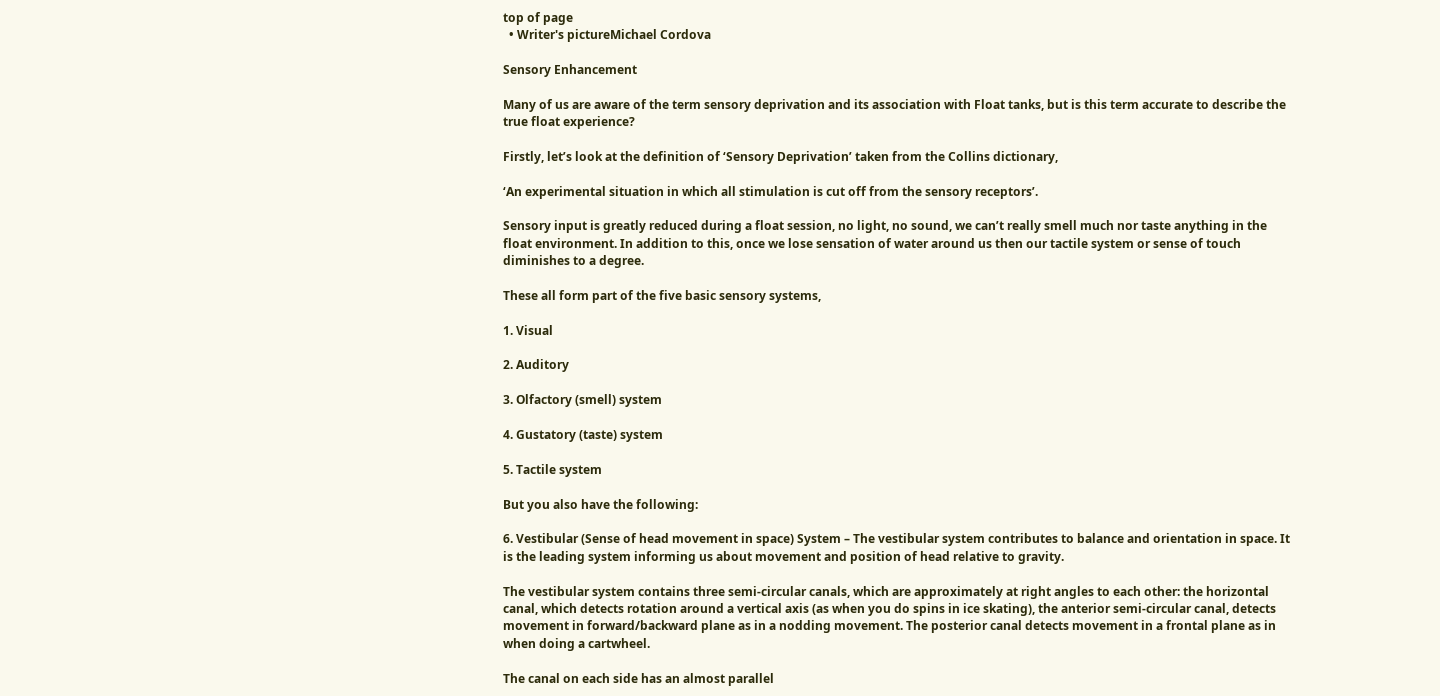top of page
  • Writer's pictureMichael Cordova

Sensory Enhancement

Many of us are aware of the term sensory deprivation and its association with Float tanks, but is this term accurate to describe the true float experience?

Firstly, let’s look at the definition of ‘Sensory Deprivation’ taken from the Collins dictionary,

‘An experimental situation in which all stimulation is cut off from the sensory receptors’.

Sensory input is greatly reduced during a float session, no light, no sound, we can’t really smell much nor taste anything in the float environment. In addition to this, once we lose sensation of water around us then our tactile system or sense of touch diminishes to a degree.

These all form part of the five basic sensory systems,

1. Visual

2. Auditory

3. Olfactory (smell) system

4. Gustatory (taste) system

5. Tactile system

But you also have the following:

6. Vestibular (Sense of head movement in space) System – The vestibular system contributes to balance and orientation in space. It is the leading system informing us about movement and position of head relative to gravity.

The vestibular system contains three semi-circular canals, which are approximately at right angles to each other: the horizontal canal, which detects rotation around a vertical axis (as when you do spins in ice skating), the anterior semi-circular canal, detects movement in forward/backward plane as in a nodding movement. The posterior canal detects movement in a frontal plane as in when doing a cartwheel.

The canal on each side has an almost parallel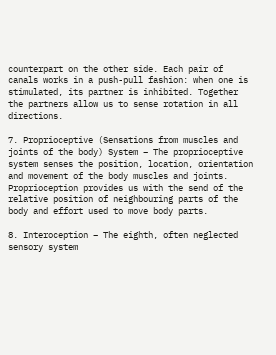counterpart on the other side. Each pair of canals works in a push-pull fashion: when one is stimulated, its partner is inhibited. Together the partners allow us to sense rotation in all directions.

7. Proprioceptive (Sensations from muscles and joints of the body) System – The proprioceptive system senses the position, location, orientation and movement of the body muscles and joints. Proprioception provides us with the send of the relative position of neighbouring parts of the body and effort used to move body parts.

8. Interoception – The eighth, often neglected sensory system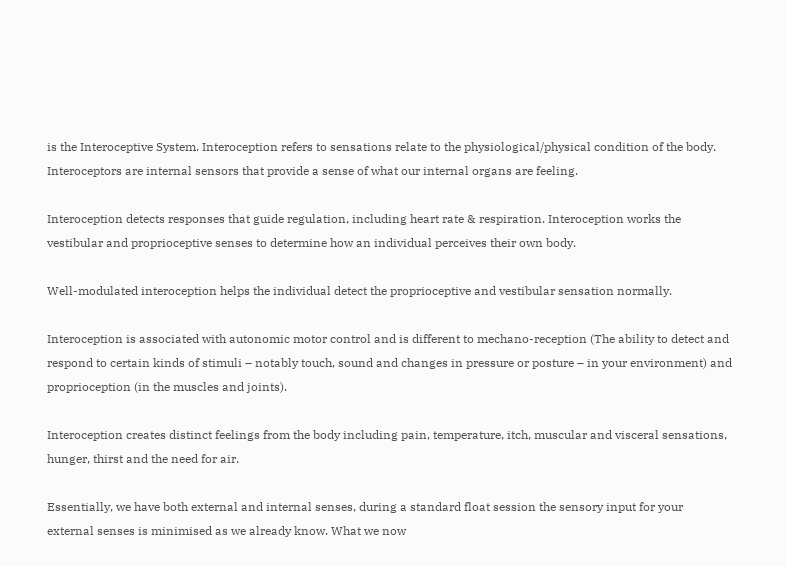is the Interoceptive System. Interoception refers to sensations relate to the physiological/physical condition of the body. Interoceptors are internal sensors that provide a sense of what our internal organs are feeling.

Interoception detects responses that guide regulation, including heart rate & respiration. Interoception works the vestibular and proprioceptive senses to determine how an individual perceives their own body.

Well-modulated interoception helps the individual detect the proprioceptive and vestibular sensation normally.

Interoception is associated with autonomic motor control and is different to mechano-reception (The ability to detect and respond to certain kinds of stimuli – notably touch, sound and changes in pressure or posture – in your environment) and proprioception (in the muscles and joints).

Interoception creates distinct feelings from the body including pain, temperature, itch, muscular and visceral sensations, hunger, thirst and the need for air.

Essentially, we have both external and internal senses, during a standard float session the sensory input for your external senses is minimised as we already know. What we now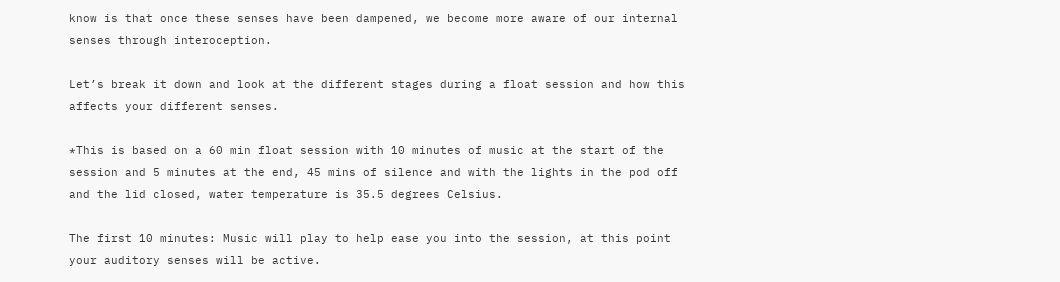know is that once these senses have been dampened, we become more aware of our internal senses through interoception.

Let’s break it down and look at the different stages during a float session and how this affects your different senses.

*This is based on a 60 min float session with 10 minutes of music at the start of the session and 5 minutes at the end, 45 mins of silence and with the lights in the pod off and the lid closed, water temperature is 35.5 degrees Celsius.

The first 10 minutes: Music will play to help ease you into the session, at this point your auditory senses will be active.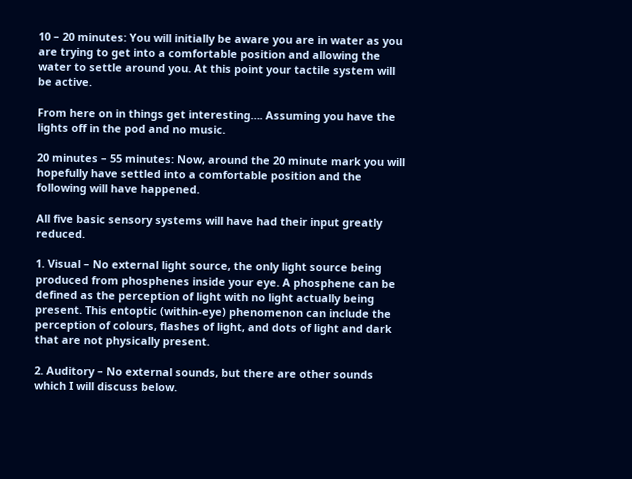10 – 20 minutes: You will initially be aware you are in water as you are trying to get into a comfortable position and allowing the water to settle around you. At this point your tactile system will be active.

From here on in things get interesting…. Assuming you have the lights off in the pod and no music.

20 minutes – 55 minutes: Now, around the 20 minute mark you will hopefully have settled into a comfortable position and the following will have happened.

All five basic sensory systems will have had their input greatly reduced.

1. Visual – No external light source, the only light source being produced from phosphenes inside your eye. A phosphene can be defined as the perception of light with no light actually being present. This entoptic (within-eye) phenomenon can include the perception of colours, flashes of light, and dots of light and dark that are not physically present.

2. Auditory – No external sounds, but there are other sounds which I will discuss below.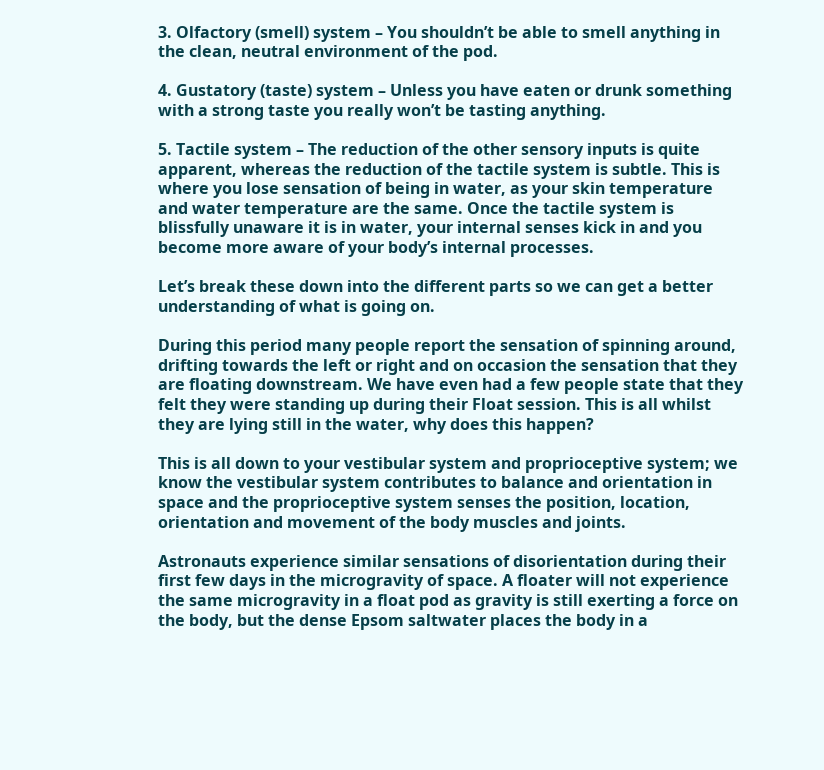3. Olfactory (smell) system – You shouldn’t be able to smell anything in the clean, neutral environment of the pod.

4. Gustatory (taste) system – Unless you have eaten or drunk something with a strong taste you really won’t be tasting anything.

5. Tactile system – The reduction of the other sensory inputs is quite apparent, whereas the reduction of the tactile system is subtle. This is where you lose sensation of being in water, as your skin temperature and water temperature are the same. Once the tactile system is blissfully unaware it is in water, your internal senses kick in and you become more aware of your body’s internal processes.

Let’s break these down into the different parts so we can get a better understanding of what is going on.

During this period many people report the sensation of spinning around, drifting towards the left or right and on occasion the sensation that they are floating downstream. We have even had a few people state that they felt they were standing up during their Float session. This is all whilst they are lying still in the water, why does this happen?

This is all down to your vestibular system and proprioceptive system; we know the vestibular system contributes to balance and orientation in space and the proprioceptive system senses the position, location, orientation and movement of the body muscles and joints.

Astronauts experience similar sensations of disorientation during their first few days in the microgravity of space. A floater will not experience the same microgravity in a float pod as gravity is still exerting a force on the body, but the dense Epsom saltwater places the body in a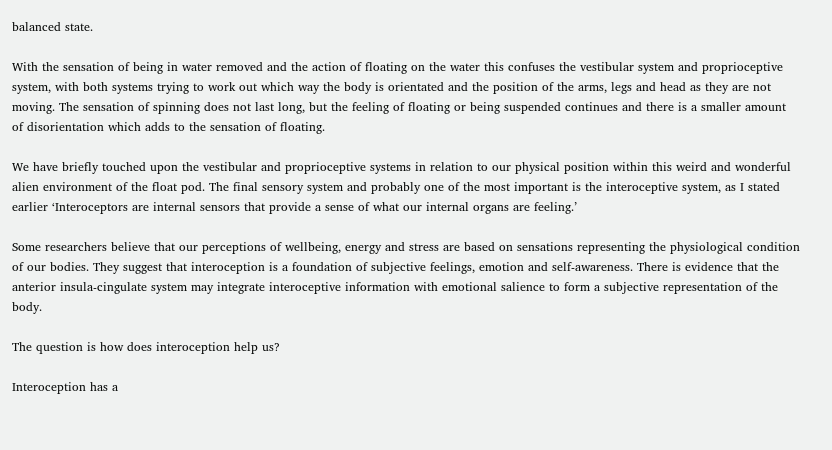balanced state.

With the sensation of being in water removed and the action of floating on the water this confuses the vestibular system and proprioceptive system, with both systems trying to work out which way the body is orientated and the position of the arms, legs and head as they are not moving. The sensation of spinning does not last long, but the feeling of floating or being suspended continues and there is a smaller amount of disorientation which adds to the sensation of floating.

We have briefly touched upon the vestibular and proprioceptive systems in relation to our physical position within this weird and wonderful alien environment of the float pod. The final sensory system and probably one of the most important is the interoceptive system, as I stated earlier ‘Interoceptors are internal sensors that provide a sense of what our internal organs are feeling.’

Some researchers believe that our perceptions of wellbeing, energy and stress are based on sensations representing the physiological condition of our bodies. They suggest that interoception is a foundation of subjective feelings, emotion and self-awareness. There is evidence that the anterior insula-cingulate system may integrate interoceptive information with emotional salience to form a subjective representation of the body.

The question is how does interoception help us?

Interoception has a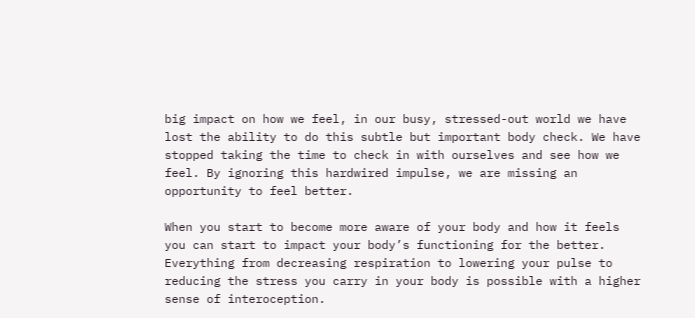big impact on how we feel, in our busy, stressed-out world we have lost the ability to do this subtle but important body check. We have stopped taking the time to check in with ourselves and see how we feel. By ignoring this hardwired impulse, we are missing an opportunity to feel better.

When you start to become more aware of your body and how it feels you can start to impact your body’s functioning for the better. Everything from decreasing respiration to lowering your pulse to reducing the stress you carry in your body is possible with a higher sense of interoception.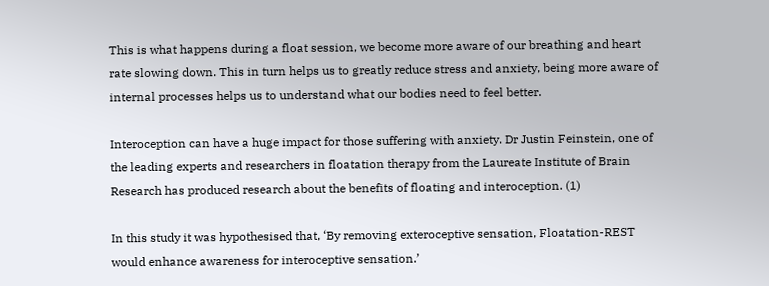This is what happens during a float session, we become more aware of our breathing and heart rate slowing down. This in turn helps us to greatly reduce stress and anxiety, being more aware of internal processes helps us to understand what our bodies need to feel better.

Interoception can have a huge impact for those suffering with anxiety. Dr Justin Feinstein, one of the leading experts and researchers in floatation therapy from the Laureate Institute of Brain Research has produced research about the benefits of floating and interoception. (1)

In this study it was hypothesised that, ‘By removing exteroceptive sensation, Floatation-REST would enhance awareness for interoceptive sensation.’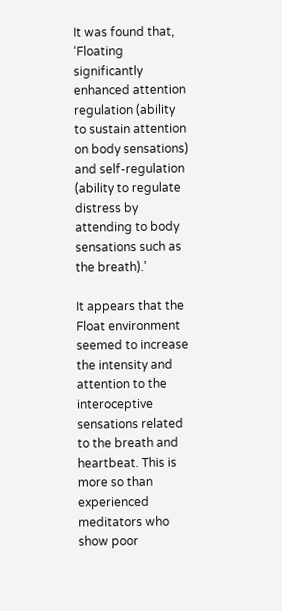It was found that, ‘Floating significantly enhanced attention regulation (ability to sustain attention on body sensations) and self-regulation (ability to regulate distress by attending to body sensations such as the breath).’

It appears that the Float environment seemed to increase the intensity and attention to the interoceptive sensations related to the breath and heartbeat. This is more so than experienced meditators who show poor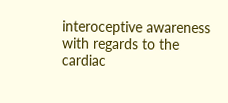interoceptive awareness with regards to the cardiac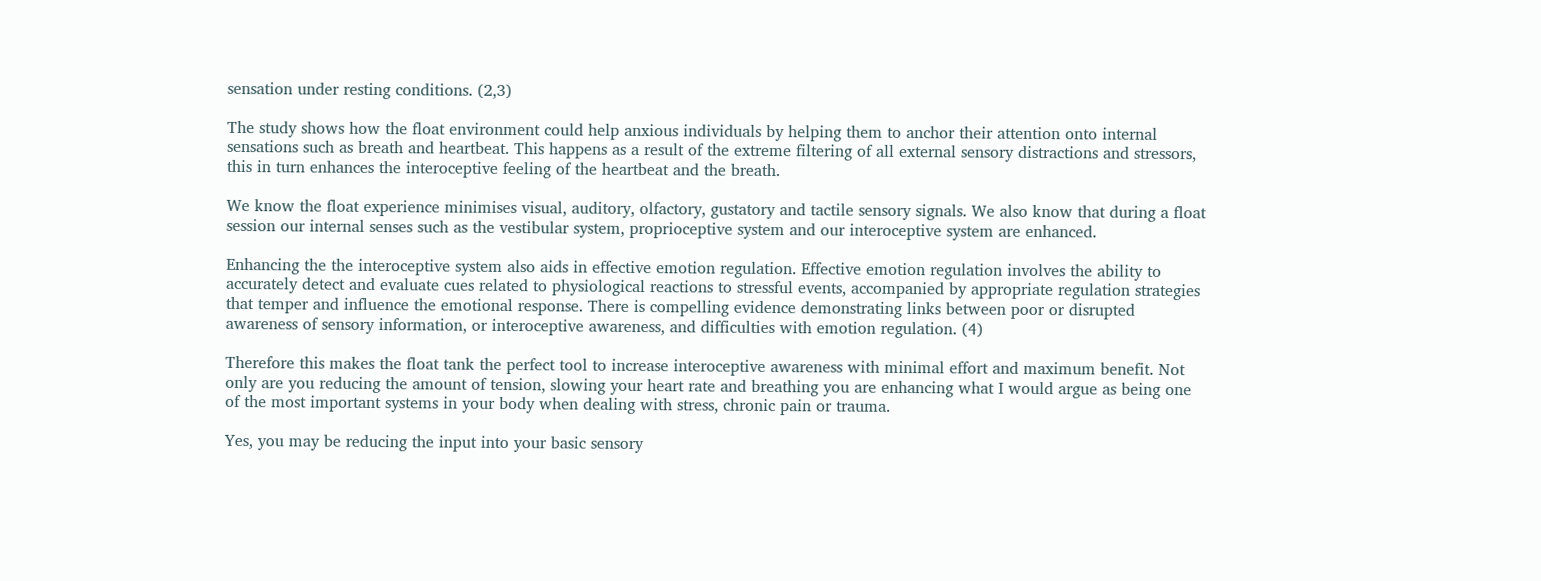sensation under resting conditions. (2,3)

The study shows how the float environment could help anxious individuals by helping them to anchor their attention onto internal sensations such as breath and heartbeat. This happens as a result of the extreme filtering of all external sensory distractions and stressors, this in turn enhances the interoceptive feeling of the heartbeat and the breath.

We know the float experience minimises visual, auditory, olfactory, gustatory and tactile sensory signals. We also know that during a float session our internal senses such as the vestibular system, proprioceptive system and our interoceptive system are enhanced.

Enhancing the the interoceptive system also aids in effective emotion regulation. Effective emotion regulation involves the ability to accurately detect and evaluate cues related to physiological reactions to stressful events, accompanied by appropriate regulation strategies that temper and influence the emotional response. There is compelling evidence demonstrating links between poor or disrupted awareness of sensory information, or interoceptive awareness, and difficulties with emotion regulation. (4)

Therefore this makes the float tank the perfect tool to increase interoceptive awareness with minimal effort and maximum benefit. Not only are you reducing the amount of tension, slowing your heart rate and breathing you are enhancing what I would argue as being one of the most important systems in your body when dealing with stress, chronic pain or trauma.

Yes, you may be reducing the input into your basic sensory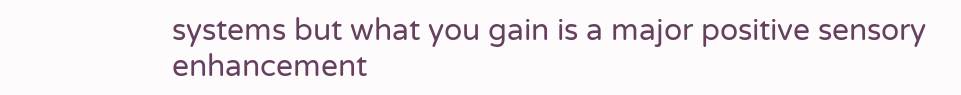systems but what you gain is a major positive sensory enhancement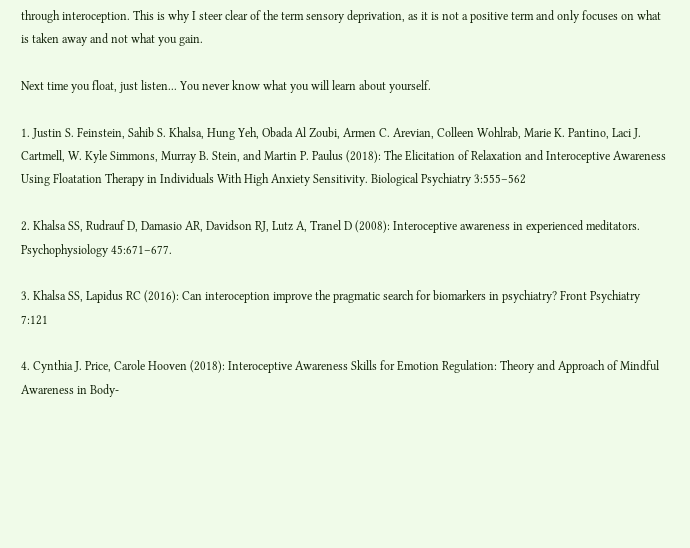through interoception. This is why I steer clear of the term sensory deprivation, as it is not a positive term and only focuses on what is taken away and not what you gain.

Next time you float, just listen... You never know what you will learn about yourself.

1. Justin S. Feinstein, Sahib S. Khalsa, Hung Yeh, Obada Al Zoubi, Armen C. Arevian, Colleen Wohlrab, Marie K. Pantino, Laci J. Cartmell, W. Kyle Simmons, Murray B. Stein, and Martin P. Paulus (2018): The Elicitation of Relaxation and Interoceptive Awareness Using Floatation Therapy in Individuals With High Anxiety Sensitivity. Biological Psychiatry 3:555–562

2. Khalsa SS, Rudrauf D, Damasio AR, Davidson RJ, Lutz A, Tranel D (2008): Interoceptive awareness in experienced meditators. Psychophysiology 45:671–677.

3. Khalsa SS, Lapidus RC (2016): Can interoception improve the pragmatic search for biomarkers in psychiatry? Front Psychiatry 7:121

4. Cynthia J. Price, Carole Hooven (2018): Interoceptive Awareness Skills for Emotion Regulation: Theory and Approach of Mindful Awareness in Body-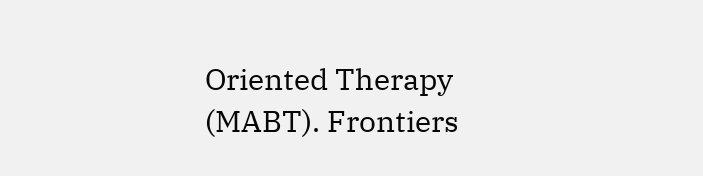Oriented Therapy (MABT). Frontiers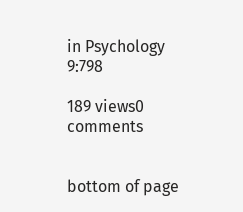in Psychology 9:798

189 views0 comments


bottom of page